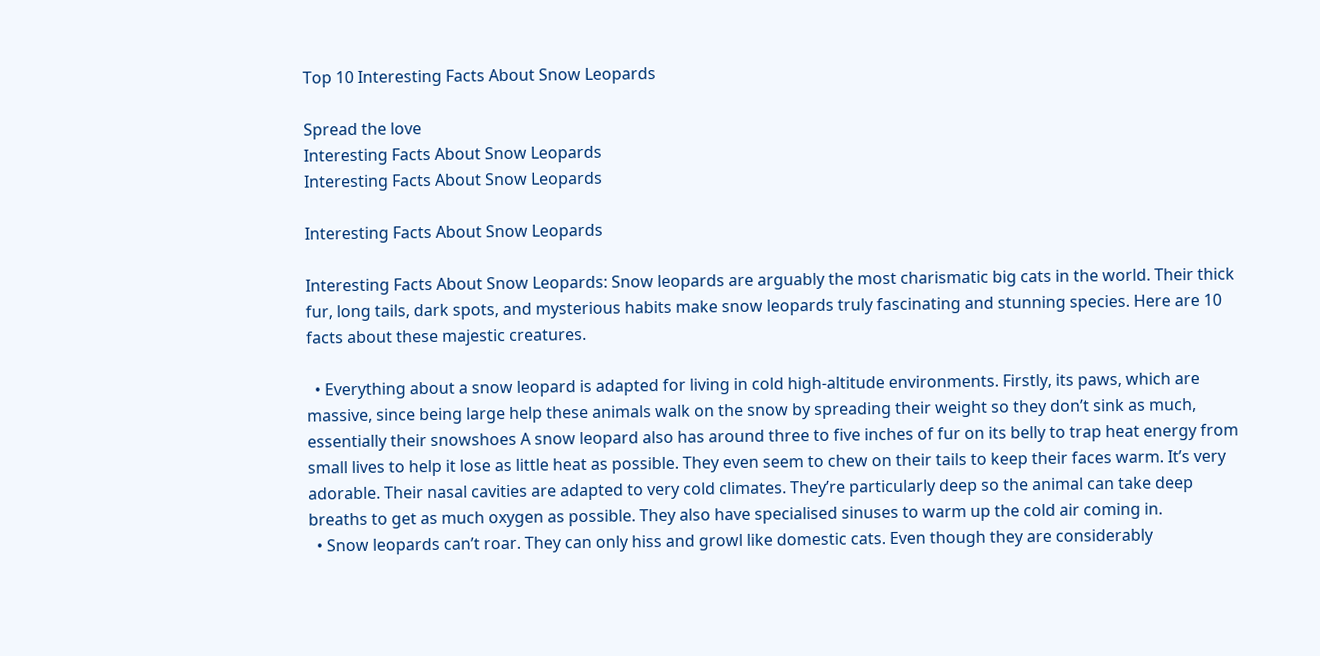Top 10 Interesting Facts About Snow Leopards

Spread the love
Interesting Facts About Snow Leopards
Interesting Facts About Snow Leopards

Interesting Facts About Snow Leopards

Interesting Facts About Snow Leopards: Snow leopards are arguably the most charismatic big cats in the world. Their thick fur, long tails, dark spots, and mysterious habits make snow leopards truly fascinating and stunning species. Here are 10 facts about these majestic creatures.

  • Everything about a snow leopard is adapted for living in cold high-altitude environments. Firstly, its paws, which are massive, since being large help these animals walk on the snow by spreading their weight so they don’t sink as much, essentially their snowshoes A snow leopard also has around three to five inches of fur on its belly to trap heat energy from small lives to help it lose as little heat as possible. They even seem to chew on their tails to keep their faces warm. It’s very adorable. Their nasal cavities are adapted to very cold climates. They’re particularly deep so the animal can take deep breaths to get as much oxygen as possible. They also have specialised sinuses to warm up the cold air coming in.
  • Snow leopards can’t roar. They can only hiss and growl like domestic cats. Even though they are considerably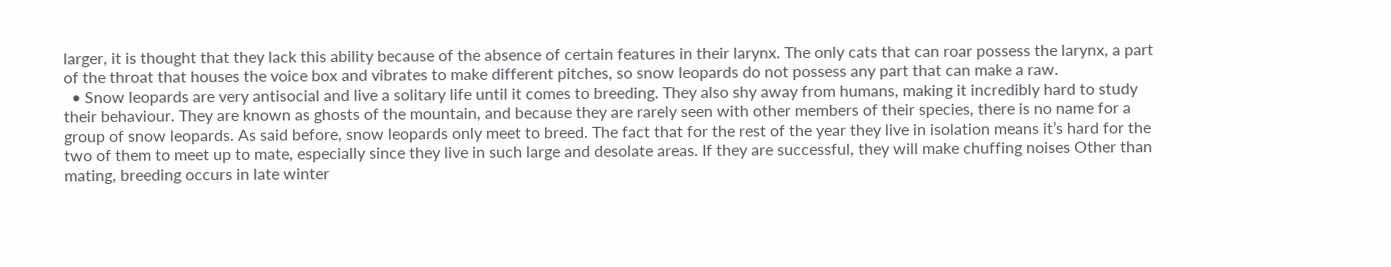larger, it is thought that they lack this ability because of the absence of certain features in their larynx. The only cats that can roar possess the larynx, a part of the throat that houses the voice box and vibrates to make different pitches, so snow leopards do not possess any part that can make a raw.
  • Snow leopards are very antisocial and live a solitary life until it comes to breeding. They also shy away from humans, making it incredibly hard to study their behaviour. They are known as ghosts of the mountain, and because they are rarely seen with other members of their species, there is no name for a group of snow leopards. As said before, snow leopards only meet to breed. The fact that for the rest of the year they live in isolation means it’s hard for the two of them to meet up to mate, especially since they live in such large and desolate areas. If they are successful, they will make chuffing noises Other than mating, breeding occurs in late winter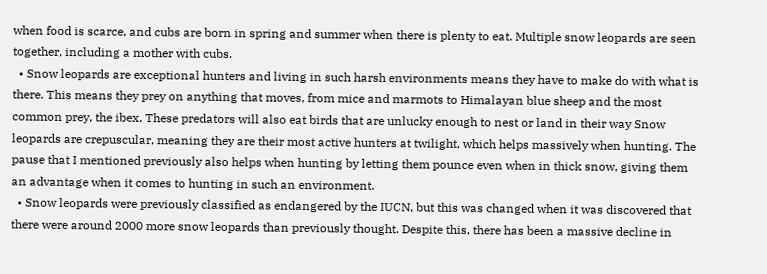when food is scarce, and cubs are born in spring and summer when there is plenty to eat. Multiple snow leopards are seen together, including a mother with cubs.
  • Snow leopards are exceptional hunters and living in such harsh environments means they have to make do with what is there. This means they prey on anything that moves, from mice and marmots to Himalayan blue sheep and the most common prey, the ibex. These predators will also eat birds that are unlucky enough to nest or land in their way Snow leopards are crepuscular, meaning they are their most active hunters at twilight, which helps massively when hunting. The pause that I mentioned previously also helps when hunting by letting them pounce even when in thick snow, giving them an advantage when it comes to hunting in such an environment.
  • Snow leopards were previously classified as endangered by the IUCN, but this was changed when it was discovered that there were around 2000 more snow leopards than previously thought. Despite this, there has been a massive decline in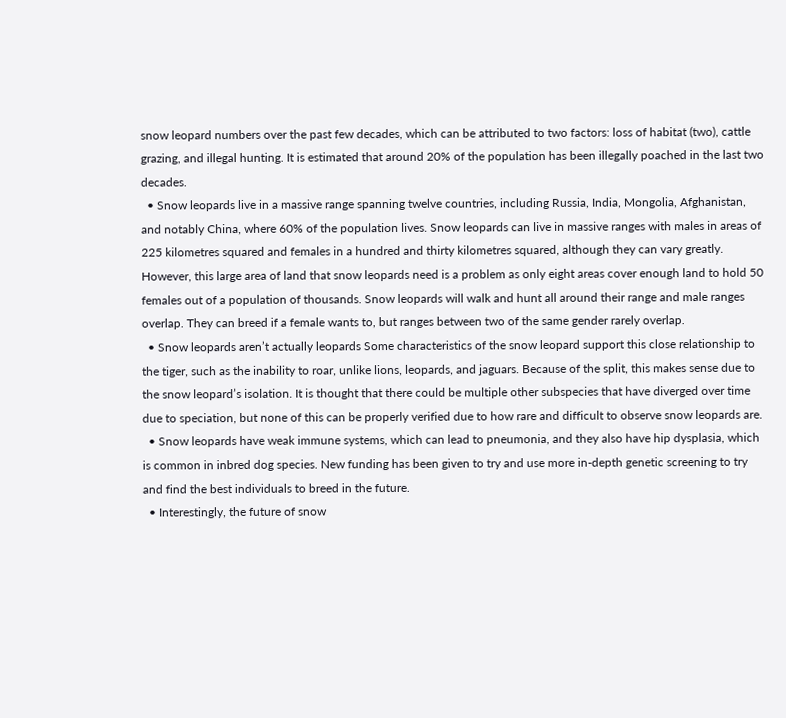snow leopard numbers over the past few decades, which can be attributed to two factors: loss of habitat (two), cattle grazing, and illegal hunting. It is estimated that around 20% of the population has been illegally poached in the last two decades.
  • Snow leopards live in a massive range spanning twelve countries, including Russia, India, Mongolia, Afghanistan, and notably China, where 60% of the population lives. Snow leopards can live in massive ranges with males in areas of 225 kilometres squared and females in a hundred and thirty kilometres squared, although they can vary greatly. However, this large area of land that snow leopards need is a problem as only eight areas cover enough land to hold 50 females out of a population of thousands. Snow leopards will walk and hunt all around their range and male ranges overlap. They can breed if a female wants to, but ranges between two of the same gender rarely overlap.
  • Snow leopards aren’t actually leopards Some characteristics of the snow leopard support this close relationship to the tiger, such as the inability to roar, unlike lions, leopards, and jaguars. Because of the split, this makes sense due to the snow leopard’s isolation. It is thought that there could be multiple other subspecies that have diverged over time due to speciation, but none of this can be properly verified due to how rare and difficult to observe snow leopards are.
  • Snow leopards have weak immune systems, which can lead to pneumonia, and they also have hip dysplasia, which is common in inbred dog species. New funding has been given to try and use more in-depth genetic screening to try and find the best individuals to breed in the future.
  • Interestingly, the future of snow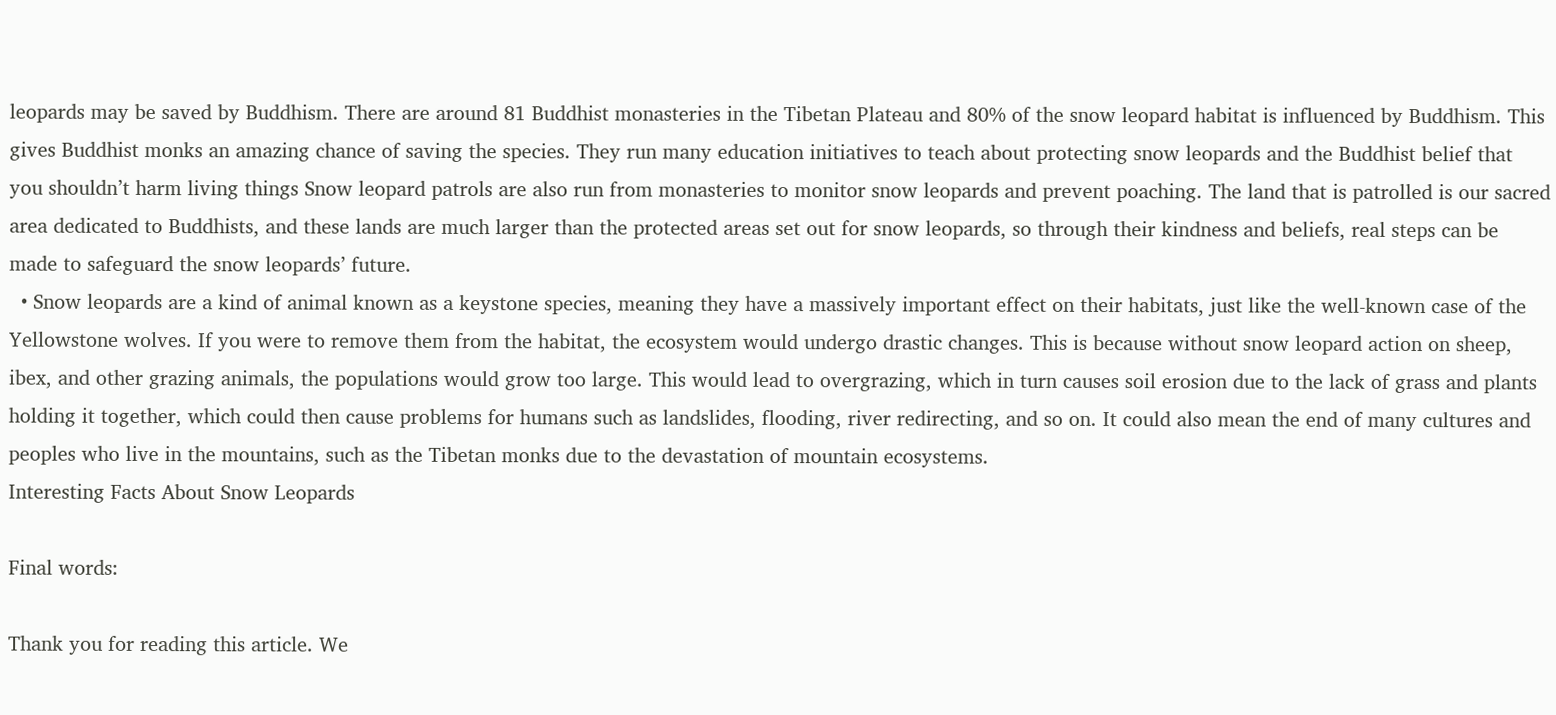leopards may be saved by Buddhism. There are around 81 Buddhist monasteries in the Tibetan Plateau and 80% of the snow leopard habitat is influenced by Buddhism. This gives Buddhist monks an amazing chance of saving the species. They run many education initiatives to teach about protecting snow leopards and the Buddhist belief that you shouldn’t harm living things Snow leopard patrols are also run from monasteries to monitor snow leopards and prevent poaching. The land that is patrolled is our sacred area dedicated to Buddhists, and these lands are much larger than the protected areas set out for snow leopards, so through their kindness and beliefs, real steps can be made to safeguard the snow leopards’ future.
  • Snow leopards are a kind of animal known as a keystone species, meaning they have a massively important effect on their habitats, just like the well-known case of the Yellowstone wolves. If you were to remove them from the habitat, the ecosystem would undergo drastic changes. This is because without snow leopard action on sheep, ibex, and other grazing animals, the populations would grow too large. This would lead to overgrazing, which in turn causes soil erosion due to the lack of grass and plants holding it together, which could then cause problems for humans such as landslides, flooding, river redirecting, and so on. It could also mean the end of many cultures and peoples who live in the mountains, such as the Tibetan monks due to the devastation of mountain ecosystems.
Interesting Facts About Snow Leopards

Final words:

Thank you for reading this article. We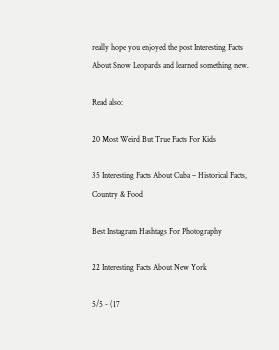really hope you enjoyed the post Interesting Facts About Snow Leopards and learned something new.

Read also:

20 Most Weird But True Facts For Kids

35 Interesting Facts About Cuba – Historical Facts, Country & Food

Best Instagram Hashtags For Photography

22 Interesting Facts About New York

5/5 - (17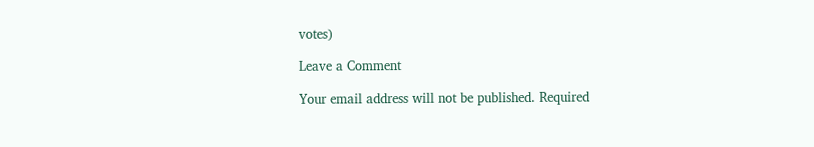votes)

Leave a Comment

Your email address will not be published. Required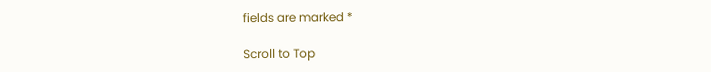fields are marked *

Scroll to Top